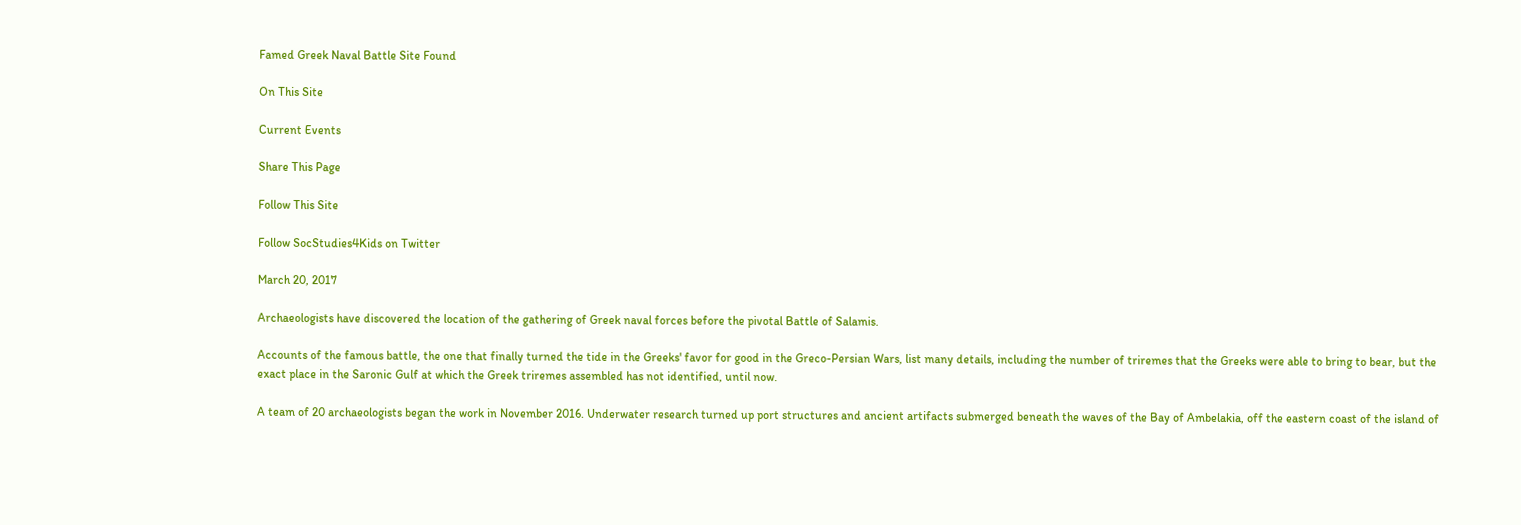Famed Greek Naval Battle Site Found

On This Site

Current Events

Share This Page

Follow This Site

Follow SocStudies4Kids on Twitter

March 20, 2017

Archaeologists have discovered the location of the gathering of Greek naval forces before the pivotal Battle of Salamis.

Accounts of the famous battle, the one that finally turned the tide in the Greeks' favor for good in the Greco-Persian Wars, list many details, including the number of triremes that the Greeks were able to bring to bear, but the exact place in the Saronic Gulf at which the Greek triremes assembled has not identified, until now.

A team of 20 archaeologists began the work in November 2016. Underwater research turned up port structures and ancient artifacts submerged beneath the waves of the Bay of Ambelakia, off the eastern coast of the island of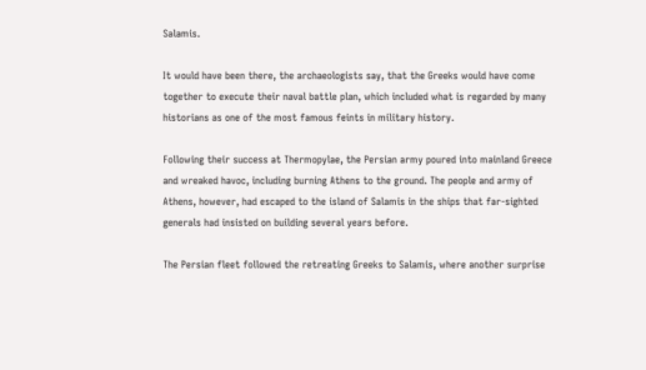Salamis.

It would have been there, the archaeologists say, that the Greeks would have come together to execute their naval battle plan, which included what is regarded by many historians as one of the most famous feints in military history.

Following their success at Thermopylae, the Persian army poured into mainland Greece and wreaked havoc, including burning Athens to the ground. The people and army of Athens, however, had escaped to the island of Salamis in the ships that far-sighted generals had insisted on building several years before.

The Persian fleet followed the retreating Greeks to Salamis, where another surprise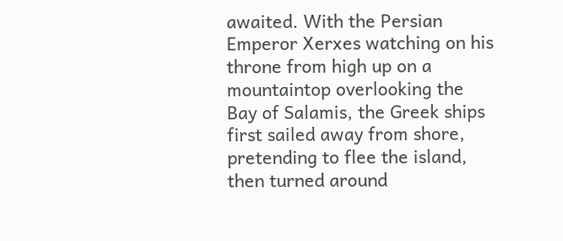awaited. With the Persian Emperor Xerxes watching on his throne from high up on a mountaintop overlooking the Bay of Salamis, the Greek ships first sailed away from shore, pretending to flee the island, then turned around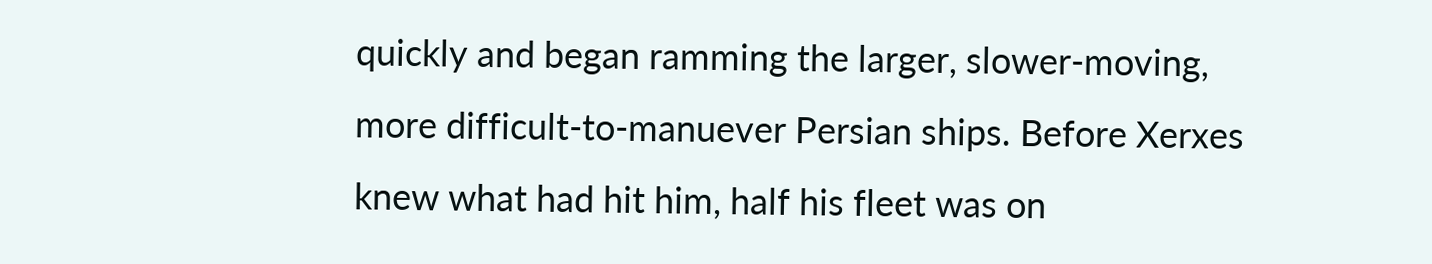quickly and began ramming the larger, slower-moving, more difficult-to-manuever Persian ships. Before Xerxes knew what had hit him, half his fleet was on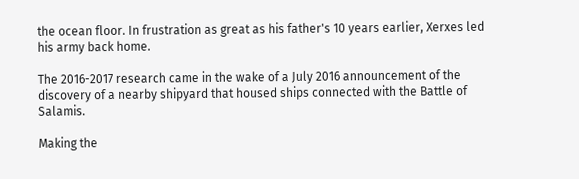the ocean floor. In frustration as great as his father's 10 years earlier, Xerxes led his army back home.

The 2016-2017 research came in the wake of a July 2016 announcement of the discovery of a nearby shipyard that housed ships connected with the Battle of Salamis.

Making the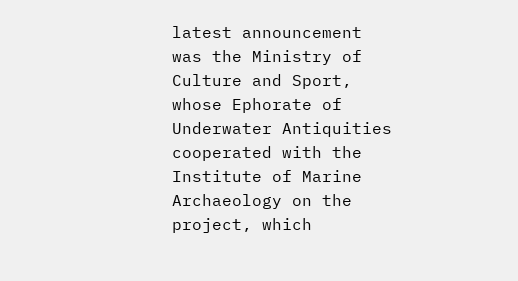latest announcement was the Ministry of Culture and Sport, whose Ephorate of Underwater Antiquities cooperated with the Institute of Marine Archaeology on the project, which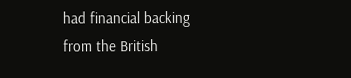had financial backing from the British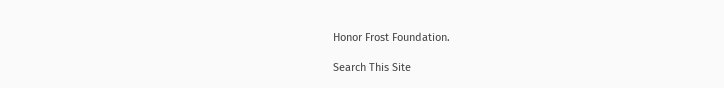Honor Frost Foundation.

Search This Site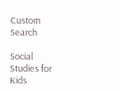Custom Search

Social Studies for Kids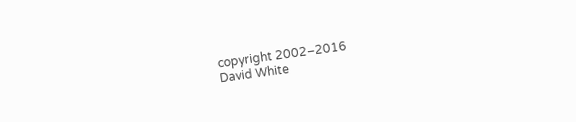copyright 2002–2016
David White